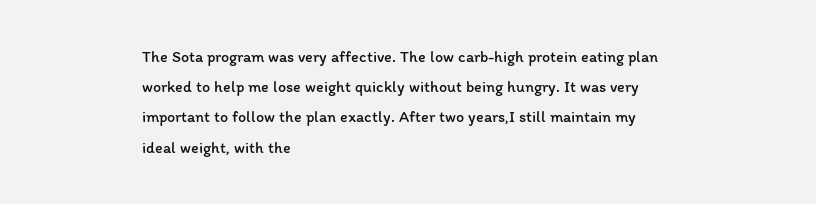The Sota program was very affective. The low carb-high protein eating plan worked to help me lose weight quickly without being hungry. It was very important to follow the plan exactly. After two years,I still maintain my ideal weight, with the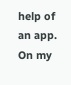help of an app. On my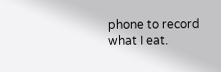phone to record what I eat.